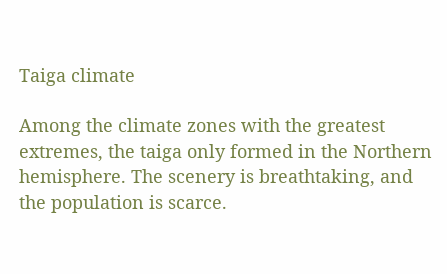Taiga climate

Among the climate zones with the greatest extremes, the taiga only formed in the Northern hemisphere. The scenery is breathtaking, and the population is scarce.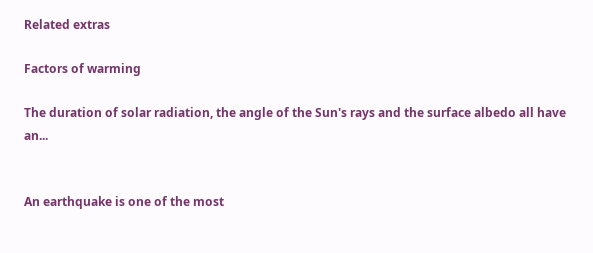Related extras

Factors of warming

The duration of solar radiation, the angle of the Sun's rays and the surface albedo all have an...


An earthquake is one of the most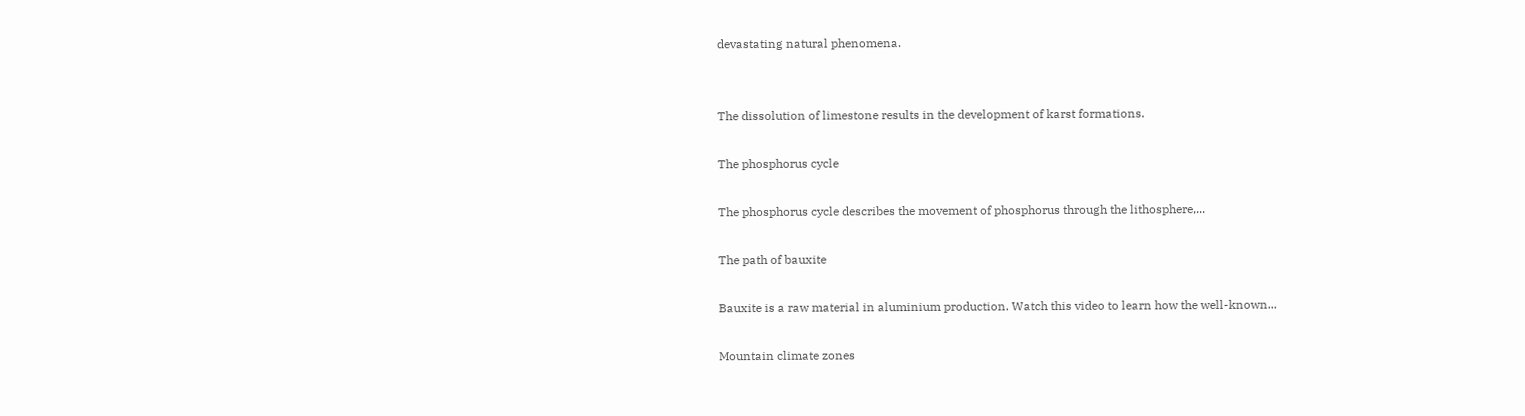devastating natural phenomena.


The dissolution of limestone results in the development of karst formations.

The phosphorus cycle

The phosphorus cycle describes the movement of phosphorus through the lithosphere,...

The path of bauxite

Bauxite is a raw material in aluminium production. Watch this video to learn how the well-known...

Mountain climate zones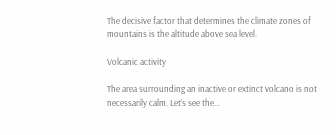The decisive factor that determines the climate zones of mountains is the altitude above sea level.

Volcanic activity

The area surrounding an inactive or extinct volcano is not necessarily calm. Let’s see the...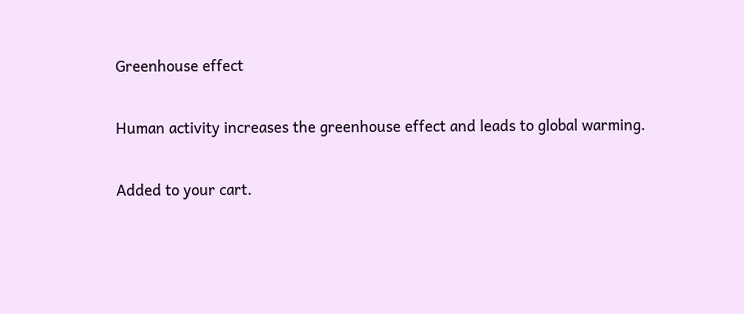Greenhouse effect

Human activity increases the greenhouse effect and leads to global warming.

Added to your cart.